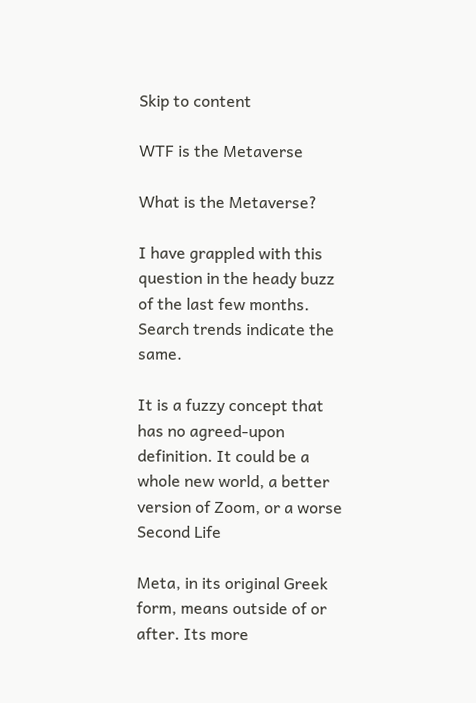Skip to content

WTF is the Metaverse

What is the Metaverse?

I have grappled with this question in the heady buzz of the last few months. Search trends indicate the same.

It is a fuzzy concept that has no agreed-upon definition. It could be a whole new world, a better version of Zoom, or a worse Second Life

Meta, in its original Greek form, means outside of or after. Its more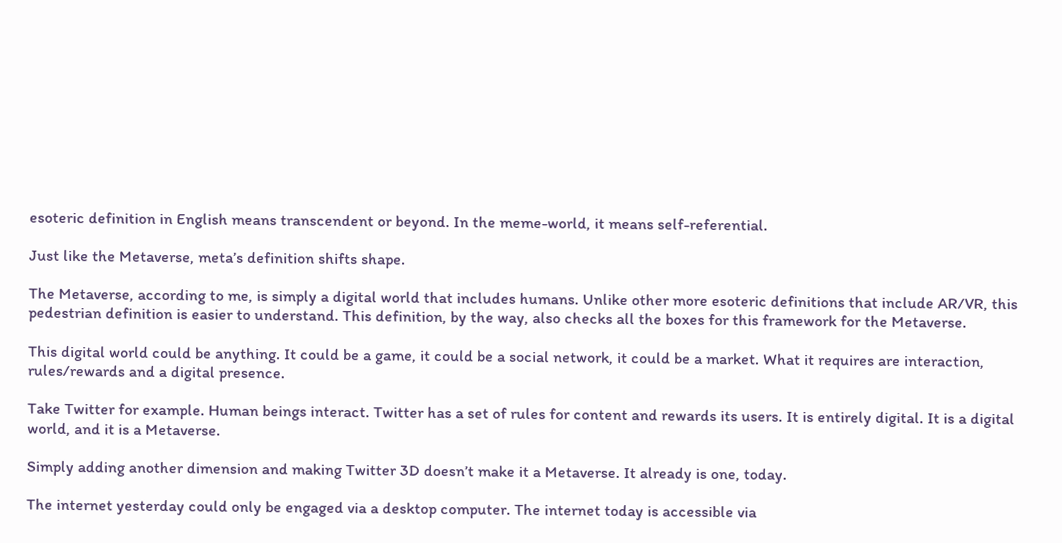esoteric definition in English means transcendent or beyond. In the meme-world, it means self-referential.

Just like the Metaverse, meta’s definition shifts shape.

The Metaverse, according to me, is simply a digital world that includes humans. Unlike other more esoteric definitions that include AR/VR, this pedestrian definition is easier to understand. This definition, by the way, also checks all the boxes for this framework for the Metaverse.

This digital world could be anything. It could be a game, it could be a social network, it could be a market. What it requires are interaction, rules/rewards and a digital presence.

Take Twitter for example. Human beings interact. Twitter has a set of rules for content and rewards its users. It is entirely digital. It is a digital world, and it is a Metaverse.

Simply adding another dimension and making Twitter 3D doesn’t make it a Metaverse. It already is one, today.

The internet yesterday could only be engaged via a desktop computer. The internet today is accessible via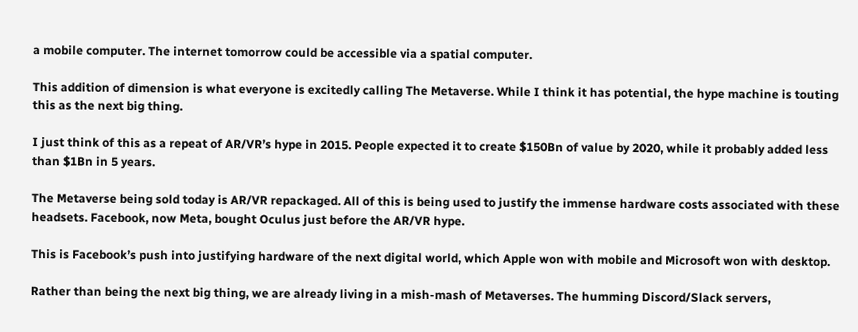a mobile computer. The internet tomorrow could be accessible via a spatial computer.

This addition of dimension is what everyone is excitedly calling The Metaverse. While I think it has potential, the hype machine is touting this as the next big thing.

I just think of this as a repeat of AR/VR’s hype in 2015. People expected it to create $150Bn of value by 2020, while it probably added less than $1Bn in 5 years.

The Metaverse being sold today is AR/VR repackaged. All of this is being used to justify the immense hardware costs associated with these headsets. Facebook, now Meta, bought Oculus just before the AR/VR hype.

This is Facebook’s push into justifying hardware of the next digital world, which Apple won with mobile and Microsoft won with desktop.

Rather than being the next big thing, we are already living in a mish-mash of Metaverses. The humming Discord/Slack servers,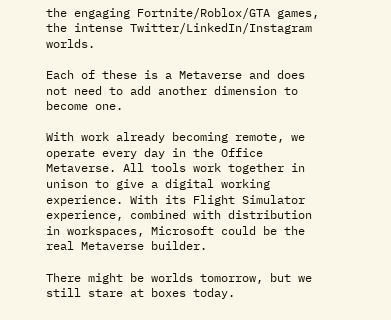the engaging Fortnite/Roblox/GTA games, the intense Twitter/LinkedIn/Instagram worlds.

Each of these is a Metaverse and does not need to add another dimension to become one.

With work already becoming remote, we operate every day in the Office Metaverse. All tools work together in unison to give a digital working experience. With its Flight Simulator experience, combined with distribution in workspaces, Microsoft could be the real Metaverse builder.

There might be worlds tomorrow, but we still stare at boxes today.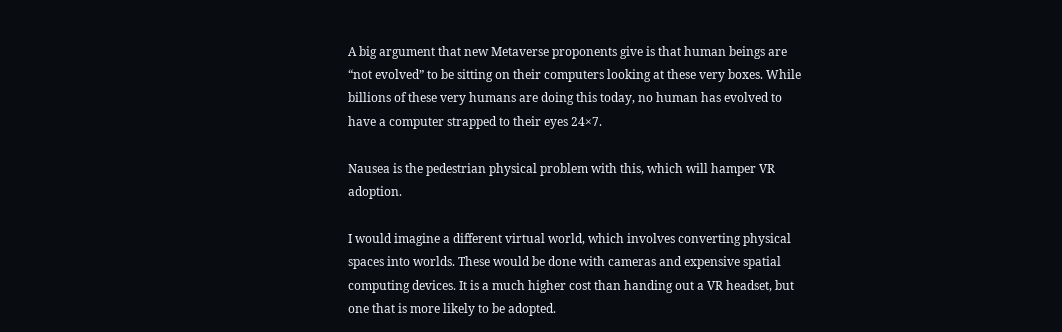A big argument that new Metaverse proponents give is that human beings are “not evolved” to be sitting on their computers looking at these very boxes. While billions of these very humans are doing this today, no human has evolved to have a computer strapped to their eyes 24×7.

Nausea is the pedestrian physical problem with this, which will hamper VR adoption.

I would imagine a different virtual world, which involves converting physical spaces into worlds. These would be done with cameras and expensive spatial computing devices. It is a much higher cost than handing out a VR headset, but one that is more likely to be adopted.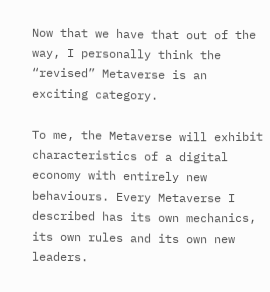Now that we have that out of the way, I personally think the “revised” Metaverse is an exciting category.

To me, the Metaverse will exhibit characteristics of a digital economy with entirely new behaviours. Every Metaverse I described has its own mechanics, its own rules and its own new leaders.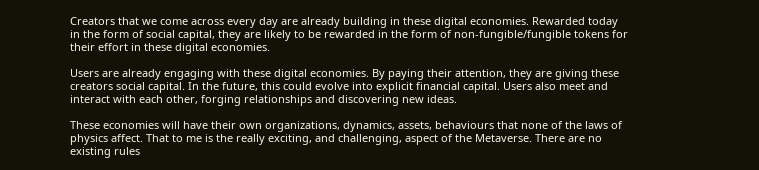Creators that we come across every day are already building in these digital economies. Rewarded today in the form of social capital, they are likely to be rewarded in the form of non-fungible/fungible tokens for their effort in these digital economies.

Users are already engaging with these digital economies. By paying their attention, they are giving these creators social capital. In the future, this could evolve into explicit financial capital. Users also meet and interact with each other, forging relationships and discovering new ideas.

These economies will have their own organizations, dynamics, assets, behaviours that none of the laws of physics affect. That to me is the really exciting, and challenging, aspect of the Metaverse. There are no existing rules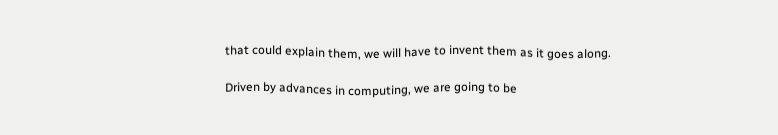that could explain them, we will have to invent them as it goes along.

Driven by advances in computing, we are going to be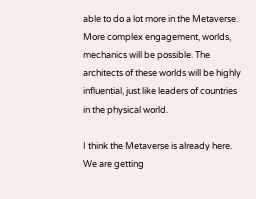able to do a lot more in the Metaverse. More complex engagement, worlds, mechanics will be possible. The architects of these worlds will be highly influential, just like leaders of countries in the physical world.

I think the Metaverse is already here. We are getting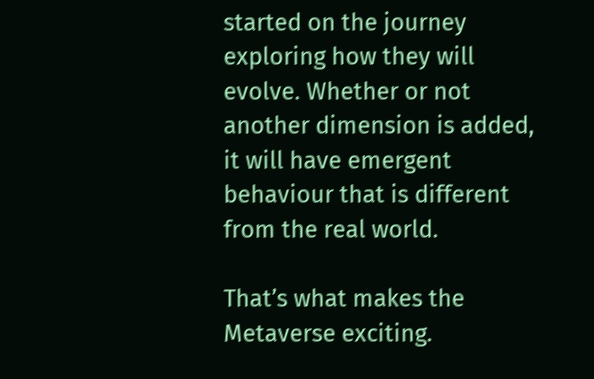started on the journey exploring how they will evolve. Whether or not another dimension is added, it will have emergent behaviour that is different from the real world.

That’s what makes the Metaverse exciting.